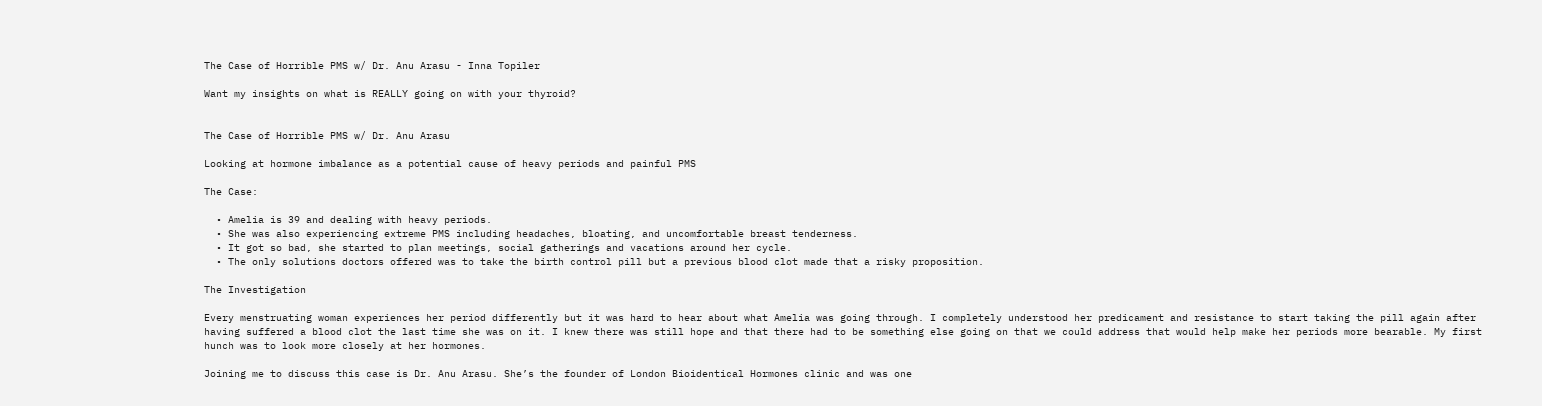The Case of Horrible PMS w/ Dr. Anu Arasu - Inna Topiler

Want my insights on what is REALLY going on with your thyroid?


The Case of Horrible PMS w/ Dr. Anu Arasu

Looking at hormone imbalance as a potential cause of heavy periods and painful PMS

The Case:

  • Amelia is 39 and dealing with heavy periods.
  • She was also experiencing extreme PMS including headaches, bloating, and uncomfortable breast tenderness.
  • It got so bad, she started to plan meetings, social gatherings and vacations around her cycle.
  • The only solutions doctors offered was to take the birth control pill but a previous blood clot made that a risky proposition.

The Investigation

Every menstruating woman experiences her period differently but it was hard to hear about what Amelia was going through. I completely understood her predicament and resistance to start taking the pill again after having suffered a blood clot the last time she was on it. I knew there was still hope and that there had to be something else going on that we could address that would help make her periods more bearable. My first hunch was to look more closely at her hormones.

Joining me to discuss this case is Dr. Anu Arasu. She’s the founder of London Bioidentical Hormones clinic and was one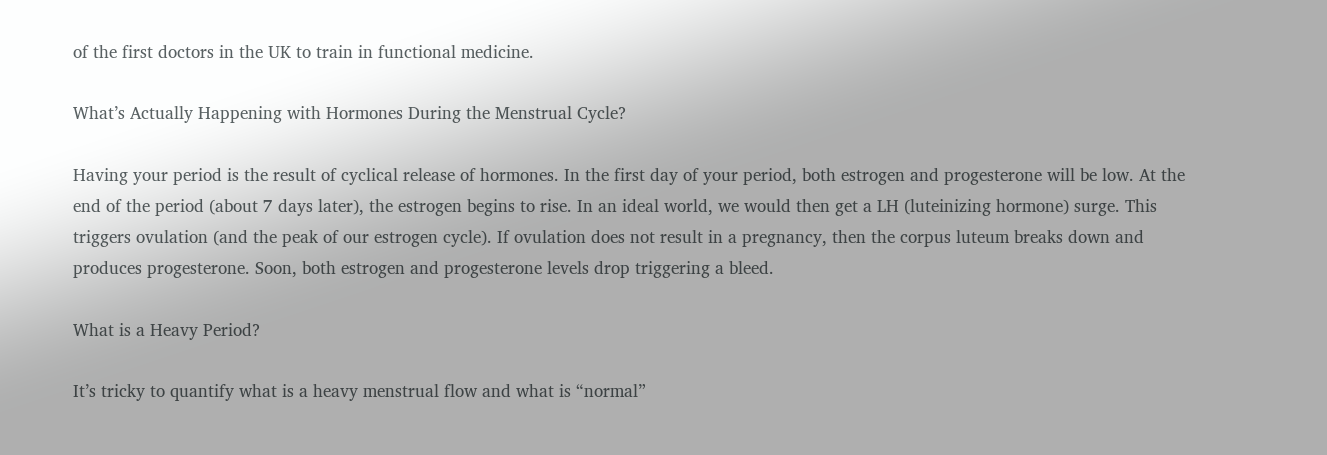of the first doctors in the UK to train in functional medicine.

What’s Actually Happening with Hormones During the Menstrual Cycle?

Having your period is the result of cyclical release of hormones. In the first day of your period, both estrogen and progesterone will be low. At the end of the period (about 7 days later), the estrogen begins to rise. In an ideal world, we would then get a LH (luteinizing hormone) surge. This triggers ovulation (and the peak of our estrogen cycle). If ovulation does not result in a pregnancy, then the corpus luteum breaks down and produces progesterone. Soon, both estrogen and progesterone levels drop triggering a bleed.

What is a Heavy Period?

It’s tricky to quantify what is a heavy menstrual flow and what is “normal”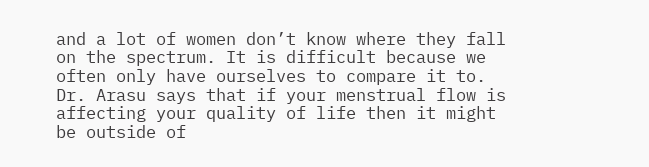and a lot of women don’t know where they fall on the spectrum. It is difficult because we often only have ourselves to compare it to. Dr. Arasu says that if your menstrual flow is affecting your quality of life then it might be outside of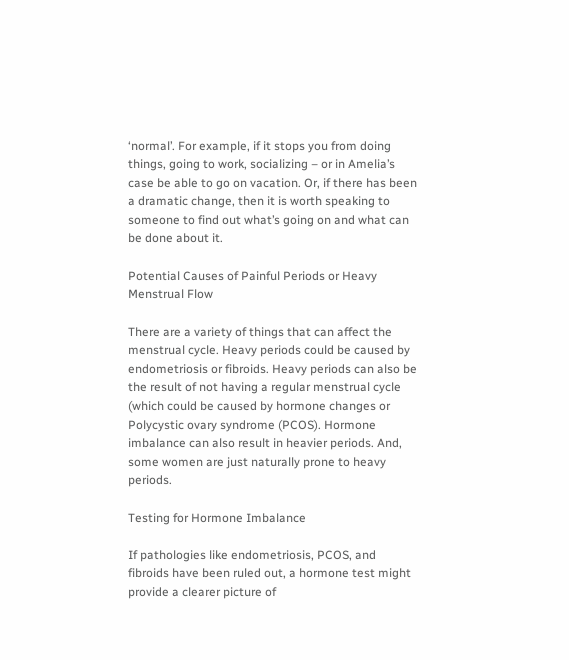‘normal’. For example, if it stops you from doing things, going to work, socializing – or in Amelia’s case be able to go on vacation. Or, if there has been a dramatic change, then it is worth speaking to someone to find out what’s going on and what can be done about it.

Potential Causes of Painful Periods or Heavy Menstrual Flow

There are a variety of things that can affect the menstrual cycle. Heavy periods could be caused by endometriosis or fibroids. Heavy periods can also be the result of not having a regular menstrual cycle (which could be caused by hormone changes or Polycystic ovary syndrome (PCOS). Hormone imbalance can also result in heavier periods. And, some women are just naturally prone to heavy periods.

Testing for Hormone Imbalance

If pathologies like endometriosis, PCOS, and fibroids have been ruled out, a hormone test might provide a clearer picture of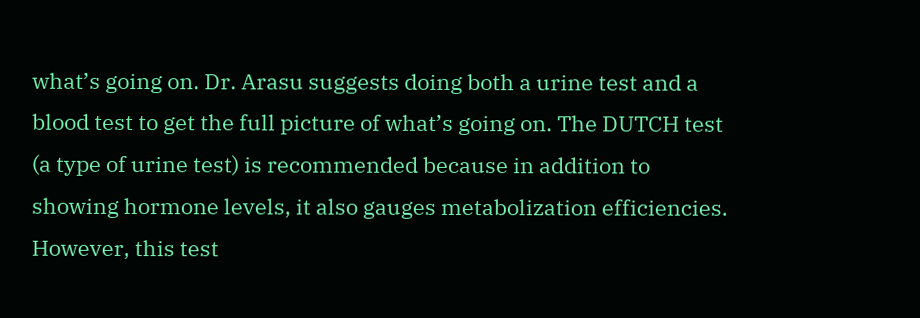what’s going on. Dr. Arasu suggests doing both a urine test and a blood test to get the full picture of what’s going on. The DUTCH test (a type of urine test) is recommended because in addition to showing hormone levels, it also gauges metabolization efficiencies. However, this test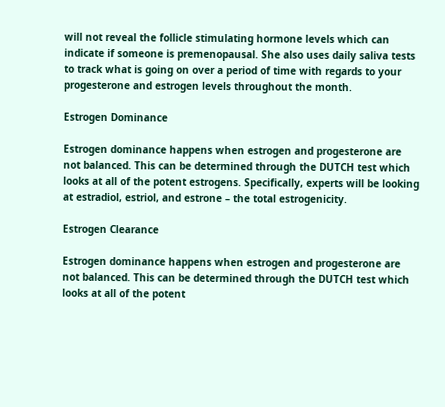will not reveal the follicle stimulating hormone levels which can indicate if someone is premenopausal. She also uses daily saliva tests to track what is going on over a period of time with regards to your progesterone and estrogen levels throughout the month.

Estrogen Dominance

Estrogen dominance happens when estrogen and progesterone are not balanced. This can be determined through the DUTCH test which looks at all of the potent estrogens. Specifically, experts will be looking at estradiol, estriol, and estrone – the total estrogenicity.

Estrogen Clearance

Estrogen dominance happens when estrogen and progesterone are not balanced. This can be determined through the DUTCH test which looks at all of the potent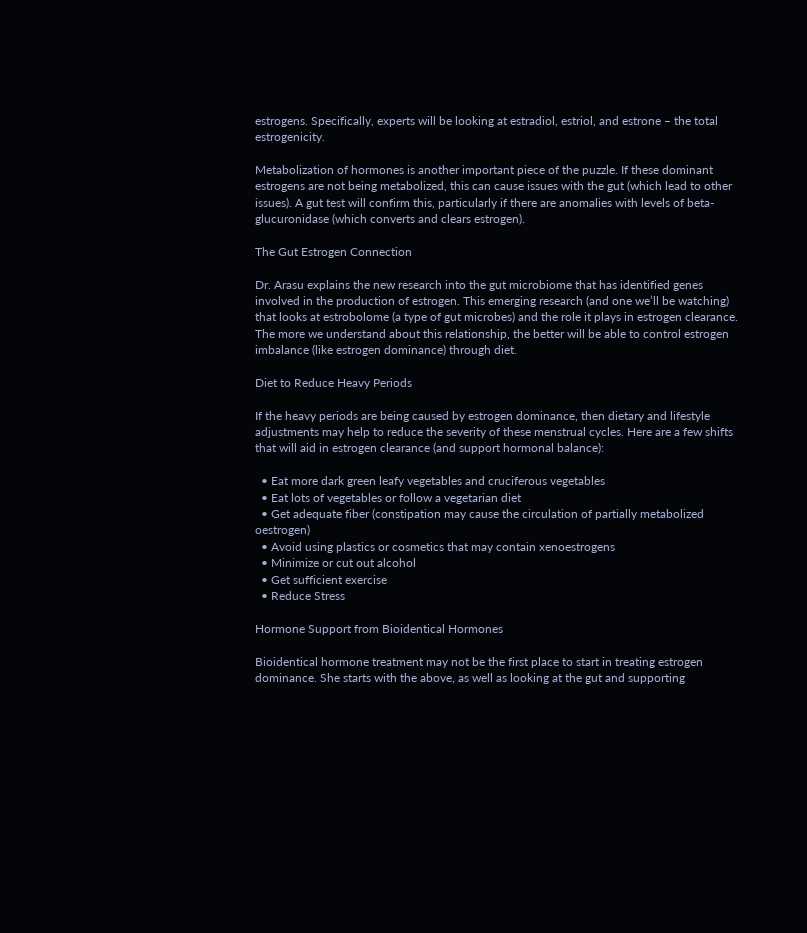estrogens. Specifically, experts will be looking at estradiol, estriol, and estrone – the total estrogenicity.

Metabolization of hormones is another important piece of the puzzle. If these dominant estrogens are not being metabolized, this can cause issues with the gut (which lead to other issues). A gut test will confirm this, particularly if there are anomalies with levels of beta-glucuronidase (which converts and clears estrogen).

The Gut Estrogen Connection

Dr. Arasu explains the new research into the gut microbiome that has identified genes involved in the production of estrogen. This emerging research (and one we’ll be watching) that looks at estrobolome (a type of gut microbes) and the role it plays in estrogen clearance. The more we understand about this relationship, the better will be able to control estrogen imbalance (like estrogen dominance) through diet.

Diet to Reduce Heavy Periods

If the heavy periods are being caused by estrogen dominance, then dietary and lifestyle adjustments may help to reduce the severity of these menstrual cycles. Here are a few shifts that will aid in estrogen clearance (and support hormonal balance):

  • Eat more dark green leafy vegetables and cruciferous vegetables
  • Eat lots of vegetables or follow a vegetarian diet
  • Get adequate fiber (constipation may cause the circulation of partially metabolized oestrogen)
  • Avoid using plastics or cosmetics that may contain xenoestrogens
  • Minimize or cut out alcohol
  • Get sufficient exercise
  • Reduce Stress

Hormone Support from Bioidentical Hormones

Bioidentical hormone treatment may not be the first place to start in treating estrogen dominance. She starts with the above, as well as looking at the gut and supporting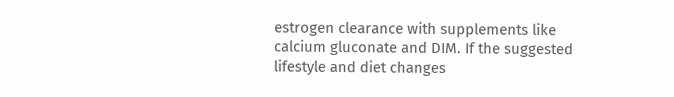estrogen clearance with supplements like calcium gluconate and DIM. If the suggested lifestyle and diet changes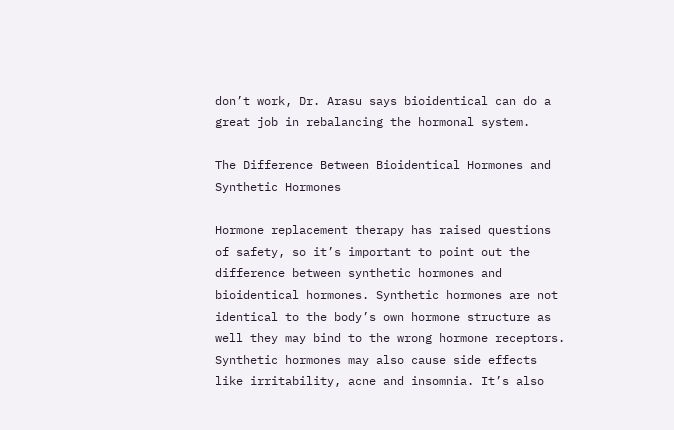don’t work, Dr. Arasu says bioidentical can do a great job in rebalancing the hormonal system.

The Difference Between Bioidentical Hormones and Synthetic Hormones

Hormone replacement therapy has raised questions of safety, so it’s important to point out the difference between synthetic hormones and bioidentical hormones. Synthetic hormones are not identical to the body’s own hormone structure as well they may bind to the wrong hormone receptors. Synthetic hormones may also cause side effects like irritability, acne and insomnia. It’s also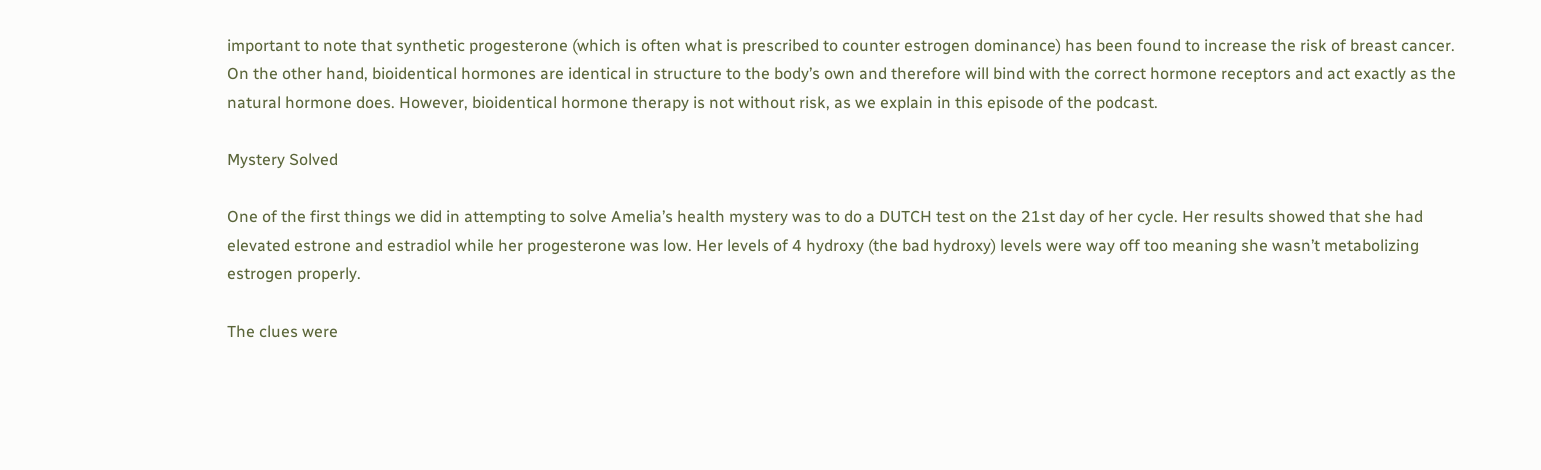important to note that synthetic progesterone (which is often what is prescribed to counter estrogen dominance) has been found to increase the risk of breast cancer. On the other hand, bioidentical hormones are identical in structure to the body’s own and therefore will bind with the correct hormone receptors and act exactly as the natural hormone does. However, bioidentical hormone therapy is not without risk, as we explain in this episode of the podcast.

Mystery Solved

One of the first things we did in attempting to solve Amelia’s health mystery was to do a DUTCH test on the 21st day of her cycle. Her results showed that she had elevated estrone and estradiol while her progesterone was low. Her levels of 4 hydroxy (the bad hydroxy) levels were way off too meaning she wasn’t metabolizing estrogen properly.

The clues were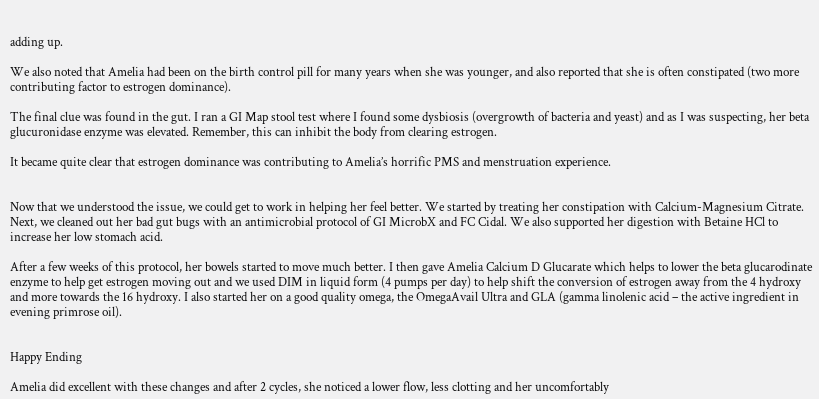adding up.

We also noted that Amelia had been on the birth control pill for many years when she was younger, and also reported that she is often constipated (two more contributing factor to estrogen dominance).

The final clue was found in the gut. I ran a GI Map stool test where I found some dysbiosis (overgrowth of bacteria and yeast) and as I was suspecting, her beta glucuronidase enzyme was elevated. Remember, this can inhibit the body from clearing estrogen.

It became quite clear that estrogen dominance was contributing to Amelia’s horrific PMS and menstruation experience.


Now that we understood the issue, we could get to work in helping her feel better. We started by treating her constipation with Calcium-Magnesium Citrate. Next, we cleaned out her bad gut bugs with an antimicrobial protocol of GI MicrobX and FC Cidal. We also supported her digestion with Betaine HCl to increase her low stomach acid.

After a few weeks of this protocol, her bowels started to move much better. I then gave Amelia Calcium D Glucarate which helps to lower the beta glucarodinate enzyme to help get estrogen moving out and we used DIM in liquid form (4 pumps per day) to help shift the conversion of estrogen away from the 4 hydroxy and more towards the 16 hydroxy. I also started her on a good quality omega, the OmegaAvail Ultra and GLA (gamma linolenic acid – the active ingredient in evening primrose oil).


Happy Ending

Amelia did excellent with these changes and after 2 cycles, she noticed a lower flow, less clotting and her uncomfortably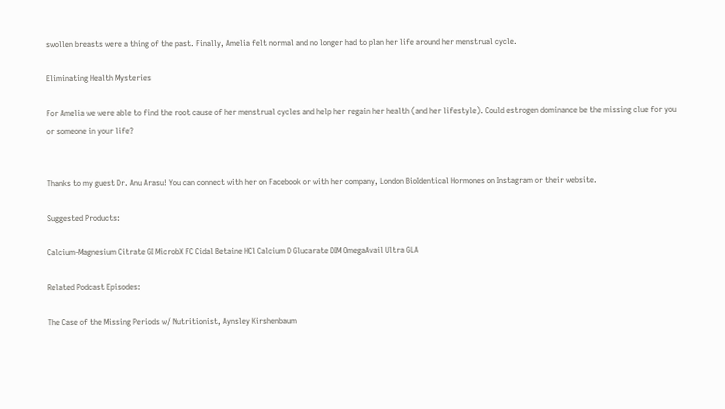swollen breasts were a thing of the past. Finally, Amelia felt normal and no longer had to plan her life around her menstrual cycle.

Eliminating Health Mysteries

For Amelia we were able to find the root cause of her menstrual cycles and help her regain her health (and her lifestyle). Could estrogen dominance be the missing clue for you or someone in your life?


Thanks to my guest Dr. Anu Arasu! You can connect with her on Facebook or with her company, London BioIdentical Hormones on Instagram or their website.

Suggested Products:

Calcium-Magnesium Citrate GI MicrobX FC Cidal Betaine HCl Calcium D Glucarate DIM OmegaAvail Ultra GLA

Related Podcast Episodes:

The Case of the Missing Periods w/ Nutritionist, Aynsley Kirshenbaum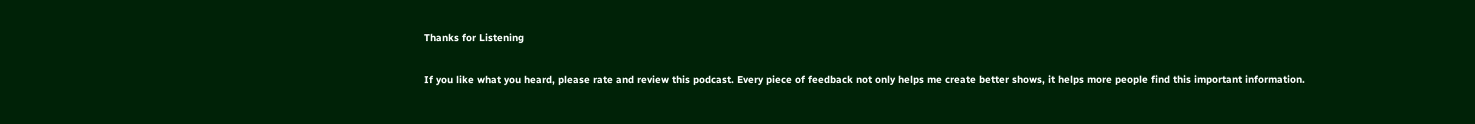Thanks for Listening

If you like what you heard, please rate and review this podcast. Every piece of feedback not only helps me create better shows, it helps more people find this important information.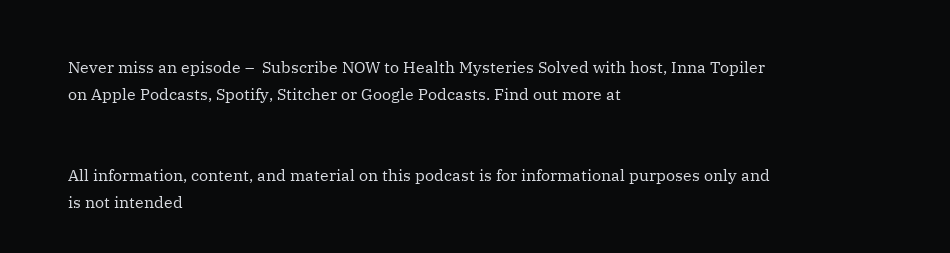Never miss an episode –  Subscribe NOW to Health Mysteries Solved with host, Inna Topiler on Apple Podcasts, Spotify, Stitcher or Google Podcasts. Find out more at


All information, content, and material on this podcast is for informational purposes only and is not intended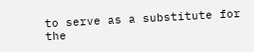to serve as a substitute for the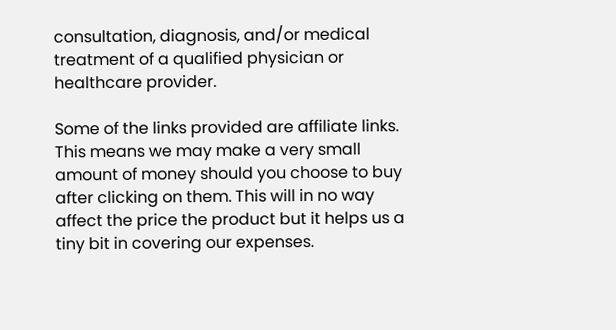consultation, diagnosis, and/or medical treatment of a qualified physician or healthcare provider.

Some of the links provided are affiliate links. This means we may make a very small amount of money should you choose to buy after clicking on them. This will in no way affect the price the product but it helps us a tiny bit in covering our expenses.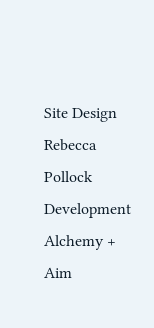Site Design Rebecca Pollock
Development Alchemy + Aim